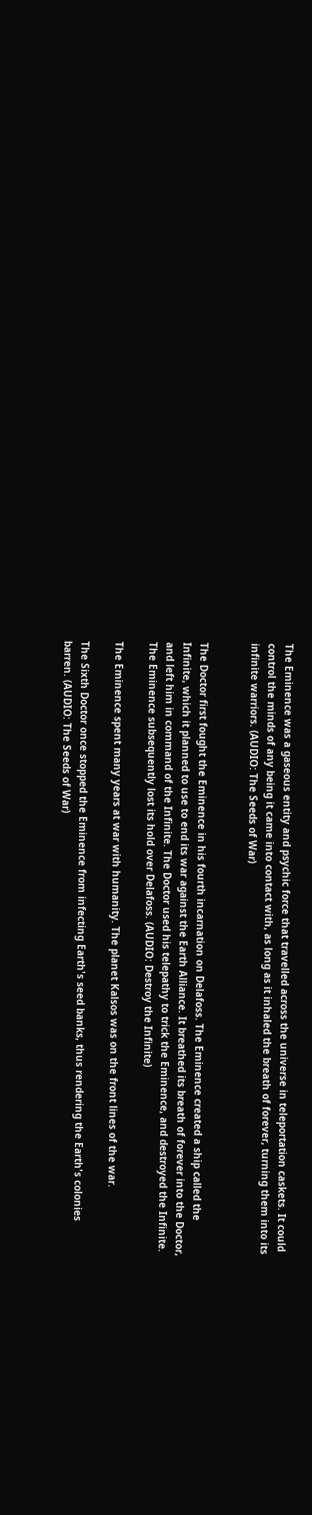The Eminence was a gaseous entity and psychic force that travelled across the universe in teleportation caskets. It could control the minds of any being it came into contact with, as long as it inhaled the breath of forever, turning them into its infinite warriors. (AUDIO: The Seeds of War)


The Doctor first fought the Eminence in his fourth incarnation on Delafoss. The Eminence created a ship called the Infinite, which it planned to use to end its war against the Earth Alliance. It breathed its breath of forever into the Doctor, and left him in command of the Infinite. The Doctor used his telepathy to trick the Eminence, and destroyed the Infinite. The Eminence subsequently lost its hold over Delafoss. (AUDIO: Destroy the Infinite)

The Eminence spent many years at war with humanity. The planet Kalsos was on the front lines of the war.

The Sixth Doctor once stopped the Eminence from infecting Earth's seed banks, thus rendering the Earth's colonies barren. (AUDIO: The Seeds of War)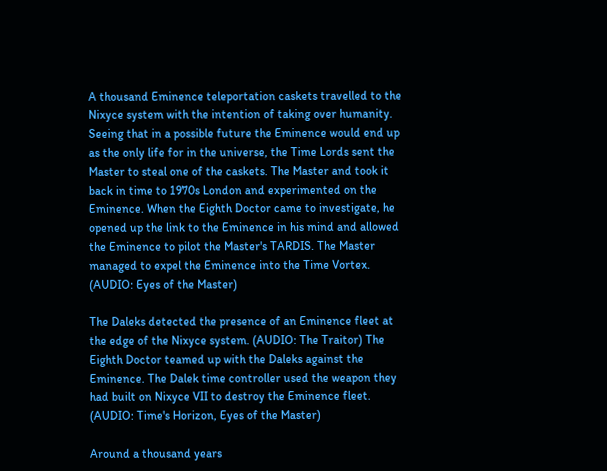A thousand Eminence teleportation caskets travelled to the Nixyce system with the intention of taking over humanity. Seeing that in a possible future the Eminence would end up as the only life for in the universe, the Time Lords sent the Master to steal one of the caskets. The Master and took it back in time to 1970s London and experimented on the Eminence. When the Eighth Doctor came to investigate, he opened up the link to the Eminence in his mind and allowed the Eminence to pilot the Master's TARDIS. The Master managed to expel the Eminence into the Time Vortex. (AUDIO: Eyes of the Master)

The Daleks detected the presence of an Eminence fleet at the edge of the Nixyce system. (AUDIO: The Traitor) The Eighth Doctor teamed up with the Daleks against the Eminence. The Dalek time controller used the weapon they had built on Nixyce VII to destroy the Eminence fleet. (AUDIO: Time's Horizon, Eyes of the Master)

Around a thousand years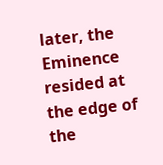later, the Eminence resided at the edge of the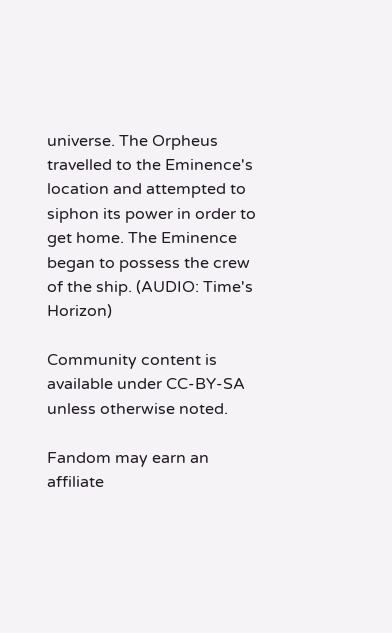universe. The Orpheus travelled to the Eminence's location and attempted to siphon its power in order to get home. The Eminence began to possess the crew of the ship. (AUDIO: Time's Horizon)

Community content is available under CC-BY-SA unless otherwise noted.

Fandom may earn an affiliate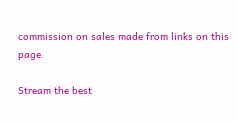commission on sales made from links on this page.

Stream the best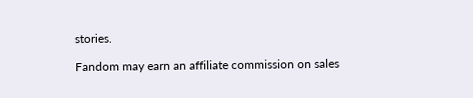stories.

Fandom may earn an affiliate commission on sales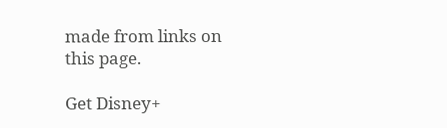made from links on this page.

Get Disney+